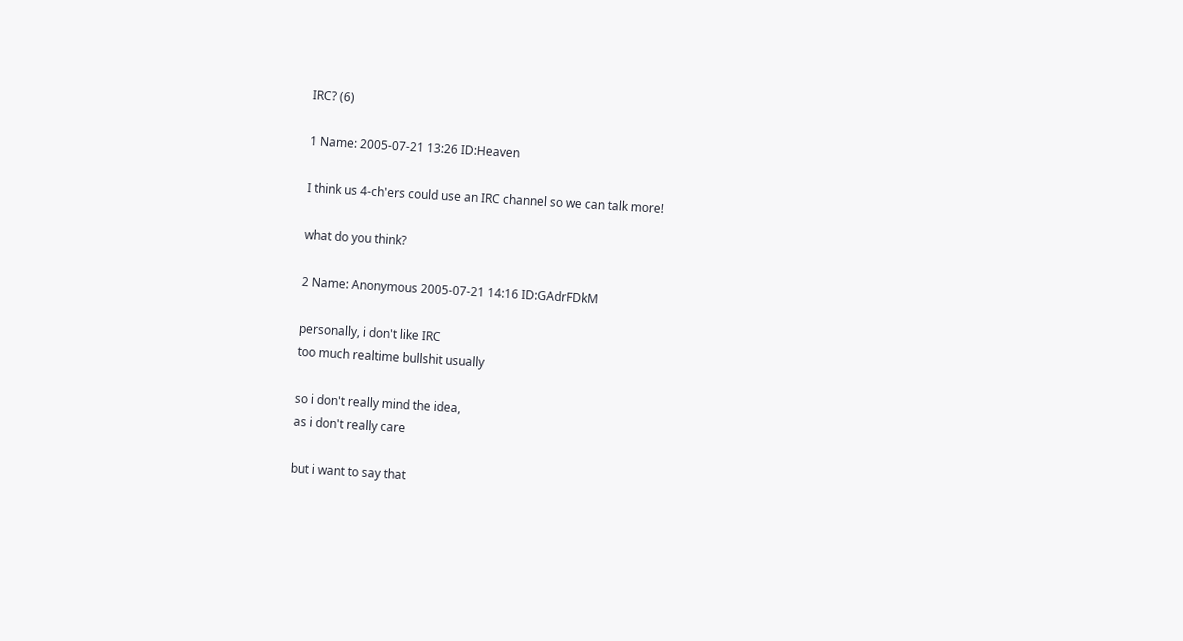IRC? (6)

1 Name: 2005-07-21 13:26 ID:Heaven

I think us 4-ch'ers could use an IRC channel so we can talk more!

what do you think?

2 Name: Anonymous 2005-07-21 14:16 ID:GAdrFDkM

personally, i don't like IRC
too much realtime bullshit usually

so i don't really mind the idea,
as i don't really care

but i want to say that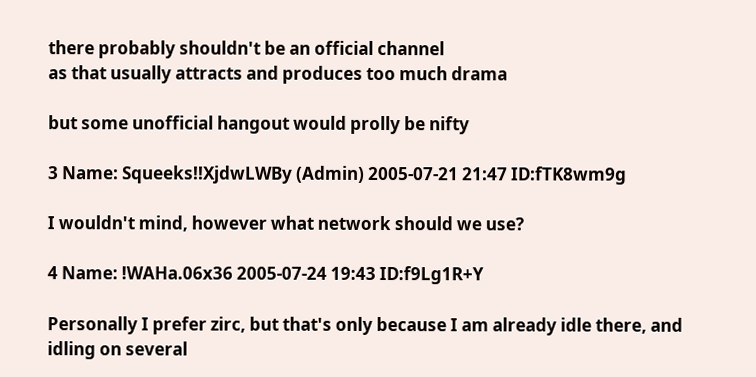there probably shouldn't be an official channel
as that usually attracts and produces too much drama

but some unofficial hangout would prolly be nifty

3 Name: Squeeks!!XjdwLWBy (Admin) 2005-07-21 21:47 ID:fTK8wm9g

I wouldn't mind, however what network should we use?

4 Name: !WAHa.06x36 2005-07-24 19:43 ID:f9Lg1R+Y

Personally I prefer zirc, but that's only because I am already idle there, and idling on several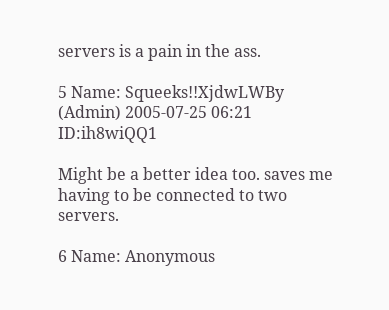servers is a pain in the ass.

5 Name: Squeeks!!XjdwLWBy (Admin) 2005-07-25 06:21 ID:ih8wiQQ1

Might be a better idea too. saves me having to be connected to two servers.

6 Name: Anonymous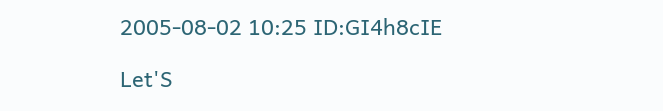2005-08-02 10:25 ID:GI4h8cIE

Let'S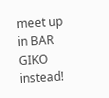meet up in BAR GIKO instead!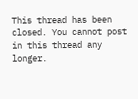This thread has been closed. You cannot post in this thread any longer.